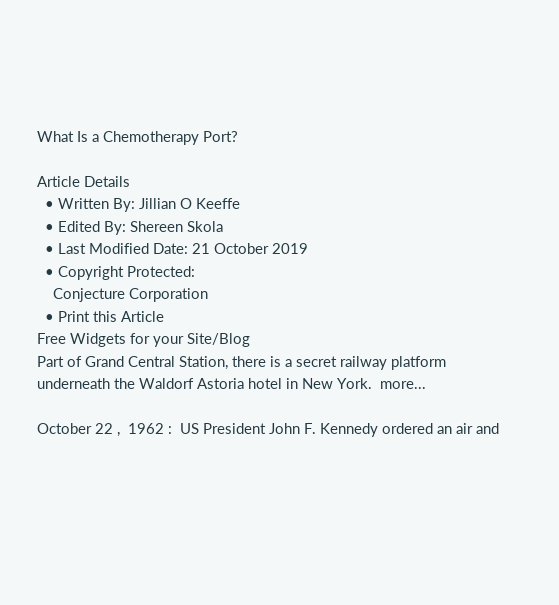What Is a Chemotherapy Port?

Article Details
  • Written By: Jillian O Keeffe
  • Edited By: Shereen Skola
  • Last Modified Date: 21 October 2019
  • Copyright Protected:
    Conjecture Corporation
  • Print this Article
Free Widgets for your Site/Blog
Part of Grand Central Station, there is a secret railway platform underneath the Waldorf Astoria hotel in New York.  more...

October 22 ,  1962 :  US President John F. Kennedy ordered an air and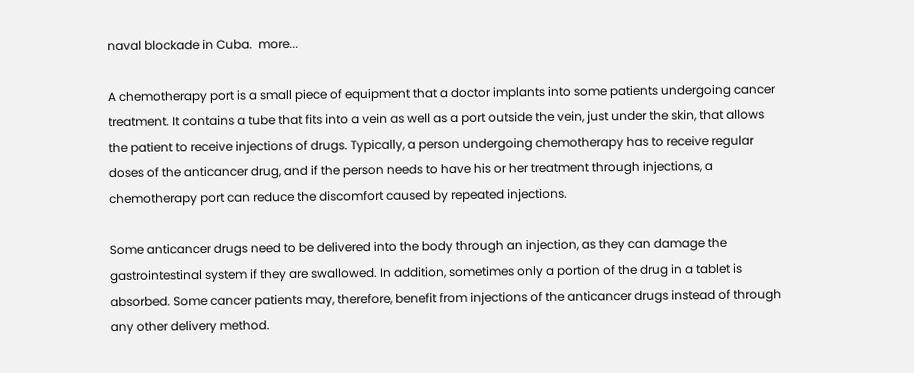naval blockade in Cuba.  more...

A chemotherapy port is a small piece of equipment that a doctor implants into some patients undergoing cancer treatment. It contains a tube that fits into a vein as well as a port outside the vein, just under the skin, that allows the patient to receive injections of drugs. Typically, a person undergoing chemotherapy has to receive regular doses of the anticancer drug, and if the person needs to have his or her treatment through injections, a chemotherapy port can reduce the discomfort caused by repeated injections.

Some anticancer drugs need to be delivered into the body through an injection, as they can damage the gastrointestinal system if they are swallowed. In addition, sometimes only a portion of the drug in a tablet is absorbed. Some cancer patients may, therefore, benefit from injections of the anticancer drugs instead of through any other delivery method.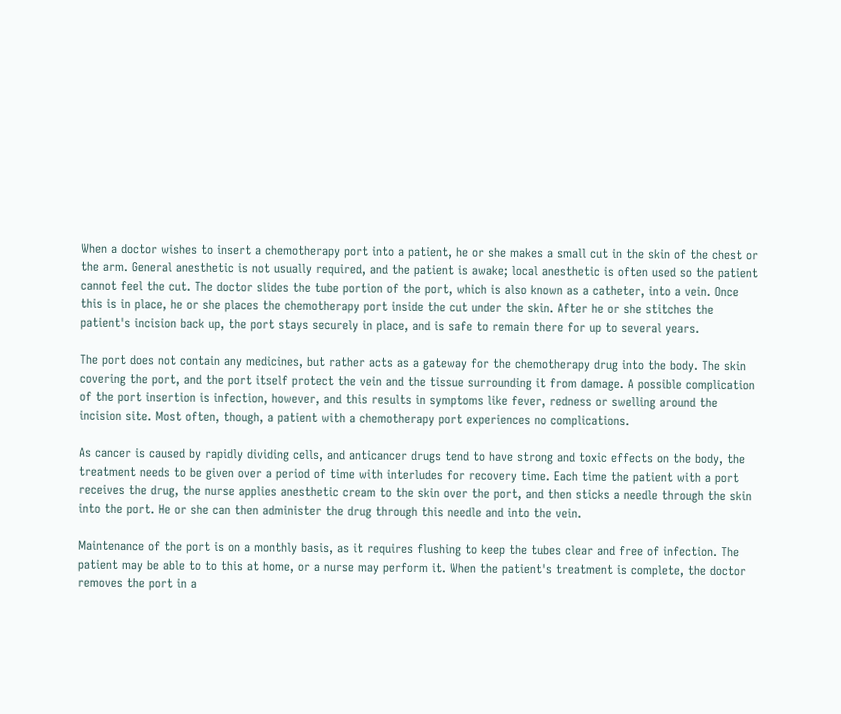When a doctor wishes to insert a chemotherapy port into a patient, he or she makes a small cut in the skin of the chest or the arm. General anesthetic is not usually required, and the patient is awake; local anesthetic is often used so the patient cannot feel the cut. The doctor slides the tube portion of the port, which is also known as a catheter, into a vein. Once this is in place, he or she places the chemotherapy port inside the cut under the skin. After he or she stitches the patient's incision back up, the port stays securely in place, and is safe to remain there for up to several years.

The port does not contain any medicines, but rather acts as a gateway for the chemotherapy drug into the body. The skin covering the port, and the port itself protect the vein and the tissue surrounding it from damage. A possible complication of the port insertion is infection, however, and this results in symptoms like fever, redness or swelling around the incision site. Most often, though, a patient with a chemotherapy port experiences no complications.

As cancer is caused by rapidly dividing cells, and anticancer drugs tend to have strong and toxic effects on the body, the treatment needs to be given over a period of time with interludes for recovery time. Each time the patient with a port receives the drug, the nurse applies anesthetic cream to the skin over the port, and then sticks a needle through the skin into the port. He or she can then administer the drug through this needle and into the vein.

Maintenance of the port is on a monthly basis, as it requires flushing to keep the tubes clear and free of infection. The patient may be able to to this at home, or a nurse may perform it. When the patient's treatment is complete, the doctor removes the port in a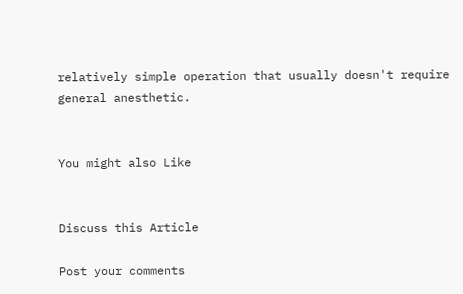relatively simple operation that usually doesn't require general anesthetic.


You might also Like


Discuss this Article

Post your comments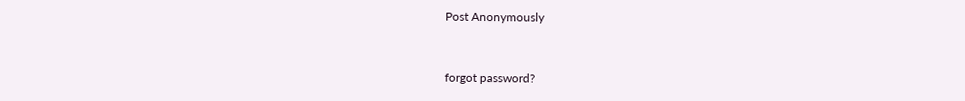Post Anonymously


forgot password?